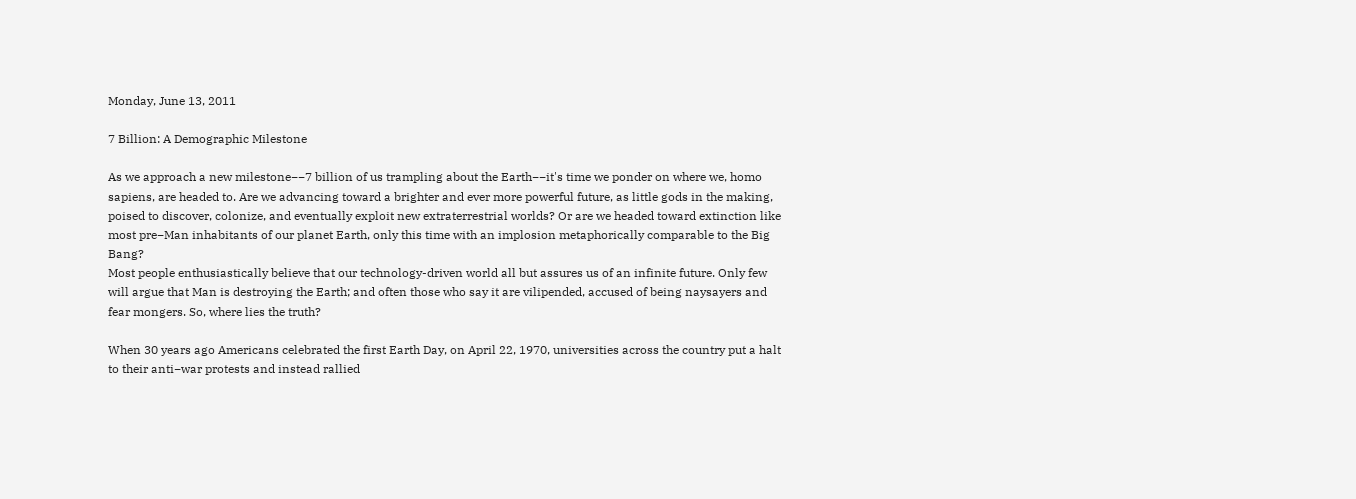Monday, June 13, 2011

7 Billion: A Demographic Milestone

As we approach a new milestone−−7 billion of us trampling about the Earth−−it's time we ponder on where we, homo sapiens, are headed to. Are we advancing toward a brighter and ever more powerful future, as little gods in the making, poised to discover, colonize, and eventually exploit new extraterrestrial worlds? Or are we headed toward extinction like most pre−Man inhabitants of our planet Earth, only this time with an implosion metaphorically comparable to the Big Bang?
Most people enthusiastically believe that our technology-driven world all but assures us of an infinite future. Only few will argue that Man is destroying the Earth; and often those who say it are vilipended, accused of being naysayers and fear mongers. So, where lies the truth?

When 30 years ago Americans celebrated the first Earth Day, on April 22, 1970, universities across the country put a halt to their anti−war protests and instead rallied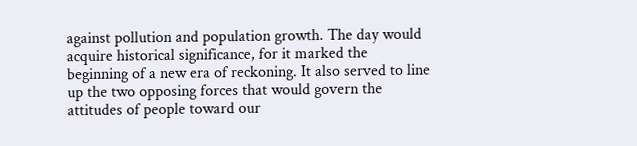against pollution and population growth. The day would acquire historical significance, for it marked the beginning of a new era of reckoning. It also served to line up the two opposing forces that would govern the attitudes of people toward our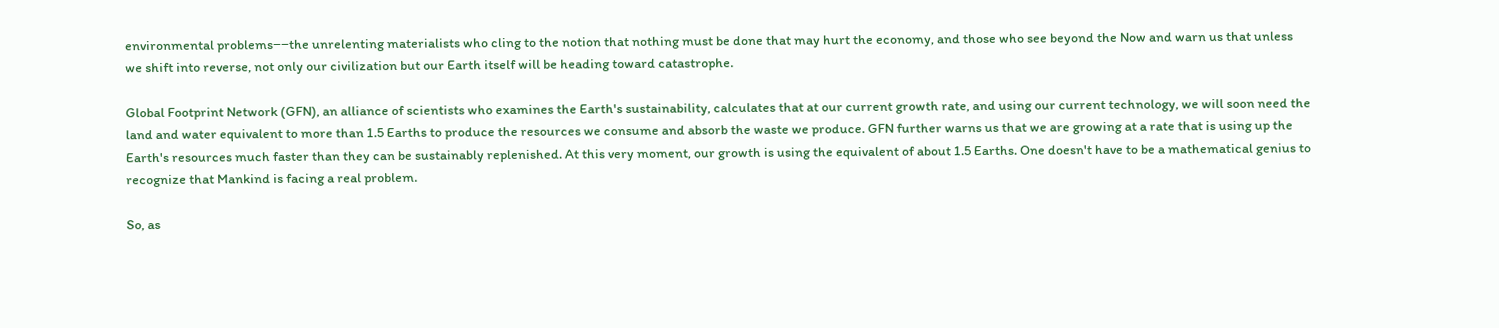environmental problems−−the unrelenting materialists who cling to the notion that nothing must be done that may hurt the economy, and those who see beyond the Now and warn us that unless we shift into reverse, not only our civilization but our Earth itself will be heading toward catastrophe.

Global Footprint Network (GFN), an alliance of scientists who examines the Earth's sustainability, calculates that at our current growth rate, and using our current technology, we will soon need the land and water equivalent to more than 1.5 Earths to produce the resources we consume and absorb the waste we produce. GFN further warns us that we are growing at a rate that is using up the Earth's resources much faster than they can be sustainably replenished. At this very moment, our growth is using the equivalent of about 1.5 Earths. One doesn't have to be a mathematical genius to recognize that Mankind is facing a real problem.

So, as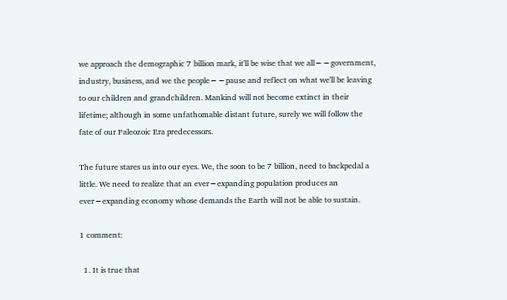we approach the demographic 7 billion mark, it'll be wise that we all−−government, industry, business, and we the people−−pause and reflect on what we'll be leaving to our children and grandchildren. Mankind will not become extinct in their lifetime; although in some unfathomable distant future, surely we will follow the fate of our Paleozoic Era predecessors.

The future stares us into our eyes. We, the soon to be 7 billion, need to backpedal a little. We need to realize that an ever−expanding population produces an ever−expanding economy whose demands the Earth will not be able to sustain.

1 comment:

  1. It is true that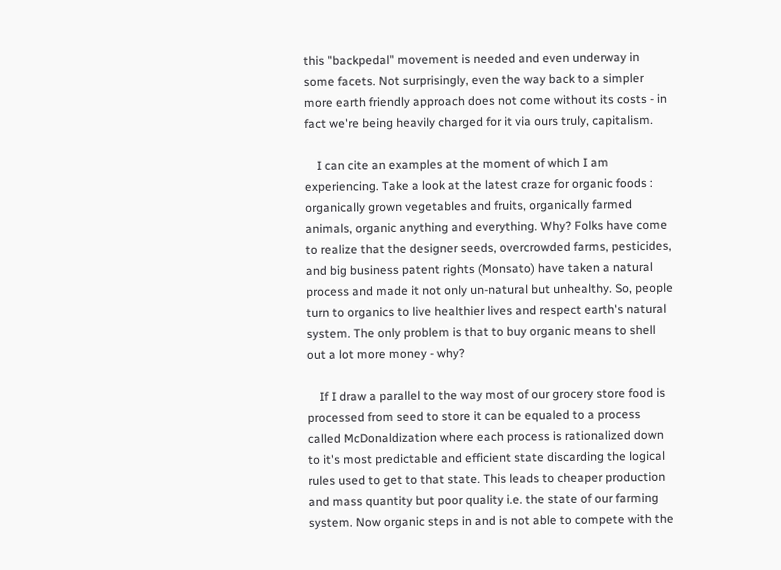this "backpedal" movement is needed and even underway in some facets. Not surprisingly, even the way back to a simpler more earth friendly approach does not come without its costs - in fact we're being heavily charged for it via ours truly, capitalism.

    I can cite an examples at the moment of which I am experiencing. Take a look at the latest craze for organic foods : organically grown vegetables and fruits, organically farmed animals, organic anything and everything. Why? Folks have come to realize that the designer seeds, overcrowded farms, pesticides, and big business patent rights (Monsato) have taken a natural process and made it not only un-natural but unhealthy. So, people turn to organics to live healthier lives and respect earth's natural system. The only problem is that to buy organic means to shell out a lot more money - why?

    If I draw a parallel to the way most of our grocery store food is processed from seed to store it can be equaled to a process called McDonaldization where each process is rationalized down to it's most predictable and efficient state discarding the logical rules used to get to that state. This leads to cheaper production and mass quantity but poor quality i.e. the state of our farming system. Now organic steps in and is not able to compete with the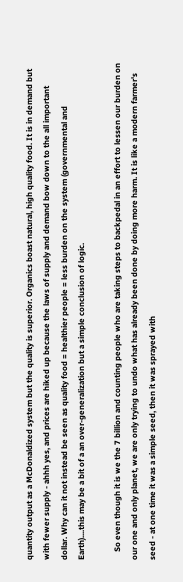quantity output as a McDonaldized system but the quality is superior. Organics boast natural, high quality food. It is in demand but with fewer supply - ahhh yes, and prices are hiked up because the laws of supply and demand bow down to the all important dollar. Why can it not instead be seen as quality food = healthier people = less burden on the system (governmental and Earth)....this may be a bit of a an over-generalization but a simple conclusion of logic.

    So even though it is we the 7 billion and counting people who are taking steps to backpedal in an effort to lessen our burden on our one and only planet, we are only trying to undo what has already been done by doing more harm. It is like a modern farmer's seed - at one time it was a simple seed, then it was sprayed with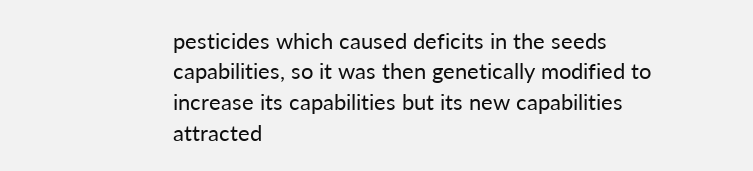pesticides which caused deficits in the seeds capabilities, so it was then genetically modified to increase its capabilities but its new capabilities attracted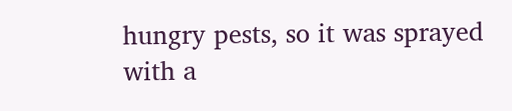hungry pests, so it was sprayed with a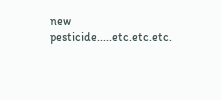new pesticide.....etc.etc.etc.